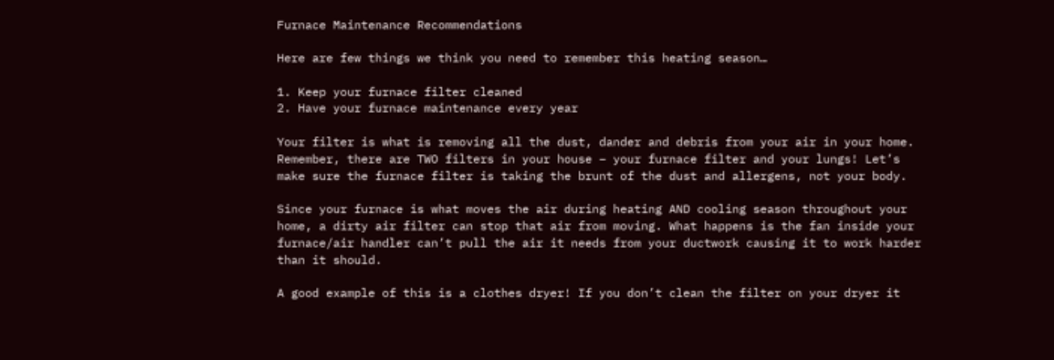Furnace Maintenance Recommendations

Here are few things we think you need to remember this heating season…

1. Keep your furnace filter cleaned
2. Have your furnace maintenance every year

Your filter is what is removing all the dust, dander and debris from your air in your home. Remember, there are TWO filters in your house – your furnace filter and your lungs! Let’s make sure the furnace filter is taking the brunt of the dust and allergens, not your body.

Since your furnace is what moves the air during heating AND cooling season throughout your home, a dirty air filter can stop that air from moving. What happens is the fan inside your furnace/air handler can’t pull the air it needs from your ductwork causing it to work harder than it should.

A good example of this is a clothes dryer! If you don’t clean the filter on your dryer it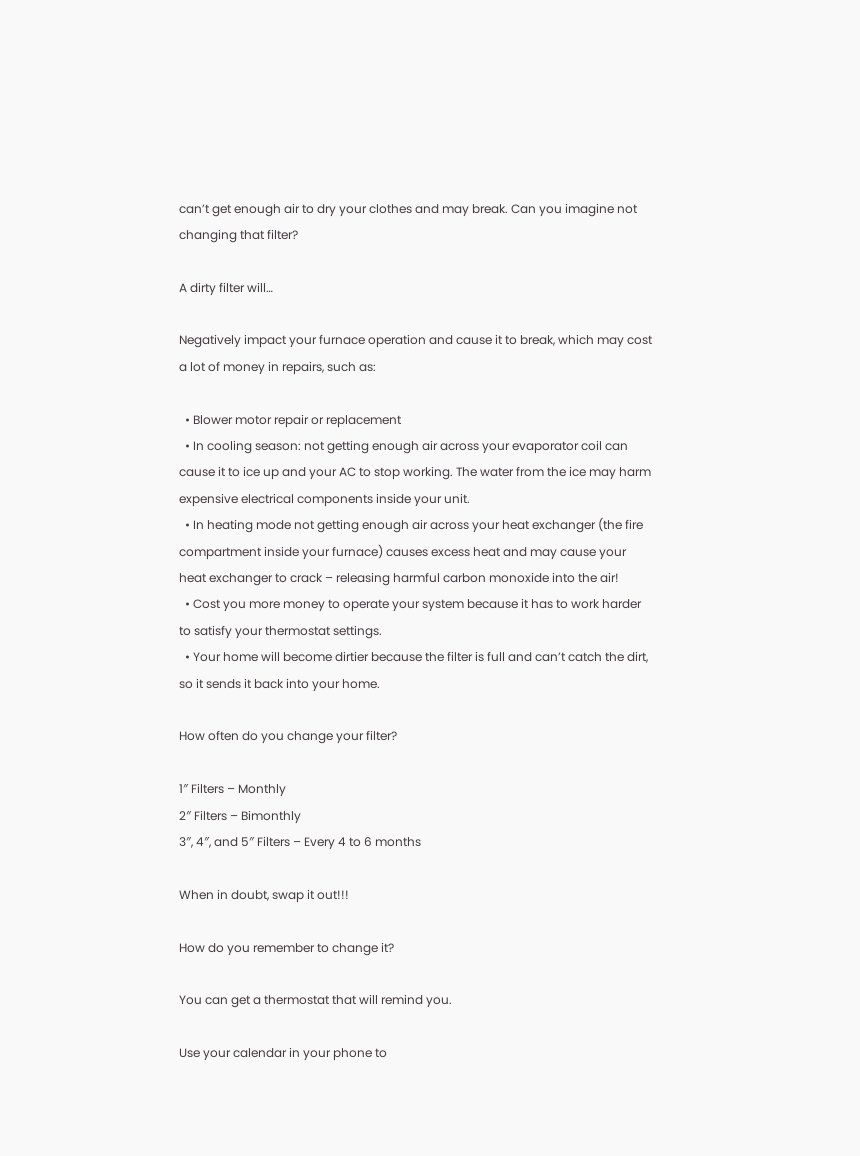can’t get enough air to dry your clothes and may break. Can you imagine not changing that filter?

A dirty filter will…

Negatively impact your furnace operation and cause it to break, which may cost a lot of money in repairs, such as:

  • Blower motor repair or replacement
  • In cooling season: not getting enough air across your evaporator coil can cause it to ice up and your AC to stop working. The water from the ice may harm expensive electrical components inside your unit.
  • In heating mode not getting enough air across your heat exchanger (the fire compartment inside your furnace) causes excess heat and may cause your heat exchanger to crack – releasing harmful carbon monoxide into the air!
  • Cost you more money to operate your system because it has to work harder to satisfy your thermostat settings.
  • Your home will become dirtier because the filter is full and can’t catch the dirt, so it sends it back into your home.

How often do you change your filter?

1″ Filters – Monthly
2″ Filters – Bimonthly
3″, 4″, and 5″ Filters – Every 4 to 6 months

When in doubt, swap it out!!!

How do you remember to change it?

You can get a thermostat that will remind you.

Use your calendar in your phone to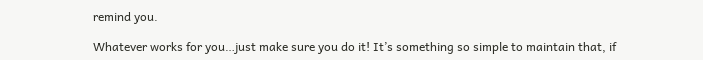remind you.

Whatever works for you…just make sure you do it! It’s something so simple to maintain that, if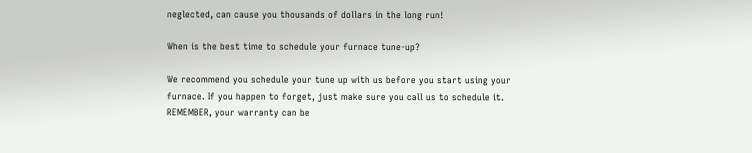neglected, can cause you thousands of dollars in the long run!

When is the best time to schedule your furnace tune-up?

We recommend you schedule your tune up with us before you start using your furnace. If you happen to forget, just make sure you call us to schedule it. REMEMBER, your warranty can be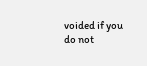voided if you do not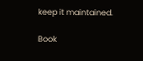keep it maintained.

Book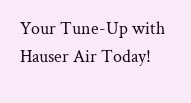Your Tune-Up with Hauser Air Today!